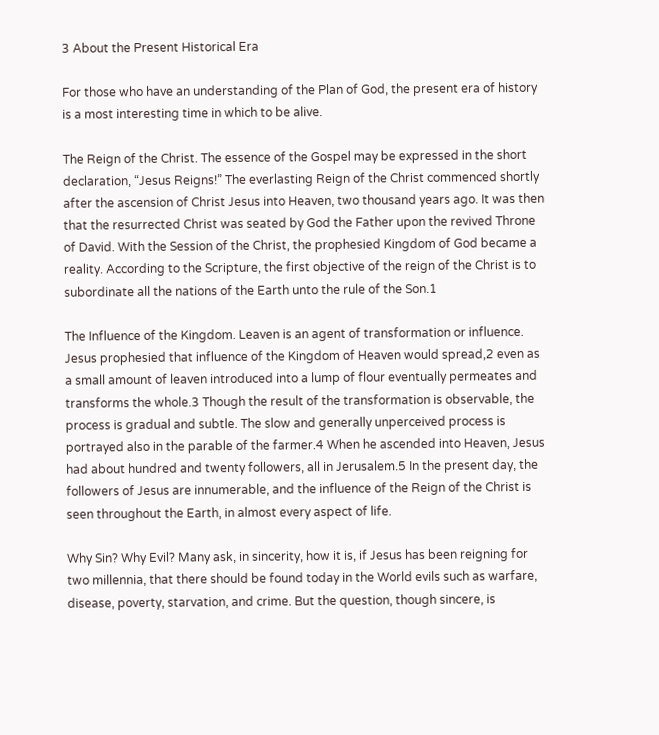3 About the Present Historical Era

For those who have an understanding of the Plan of God, the present era of history is a most interesting time in which to be alive.

The Reign of the Christ. The essence of the Gospel may be expressed in the short declaration, “Jesus Reigns!” The everlasting Reign of the Christ commenced shortly after the ascension of Christ Jesus into Heaven, two thousand years ago. It was then that the resurrected Christ was seated by God the Father upon the revived Throne of David. With the Session of the Christ, the prophesied Kingdom of God became a reality. According to the Scripture, the first objective of the reign of the Christ is to subordinate all the nations of the Earth unto the rule of the Son.1

The Influence of the Kingdom. Leaven is an agent of transformation or influence. Jesus prophesied that influence of the Kingdom of Heaven would spread,2 even as a small amount of leaven introduced into a lump of flour eventually permeates and transforms the whole.3 Though the result of the transformation is observable, the process is gradual and subtle. The slow and generally unperceived process is portrayed also in the parable of the farmer.4 When he ascended into Heaven, Jesus had about hundred and twenty followers, all in Jerusalem.5 In the present day, the followers of Jesus are innumerable, and the influence of the Reign of the Christ is seen throughout the Earth, in almost every aspect of life.

Why Sin? Why Evil? Many ask, in sincerity, how it is, if Jesus has been reigning for two millennia, that there should be found today in the World evils such as warfare, disease, poverty, starvation, and crime. But the question, though sincere, is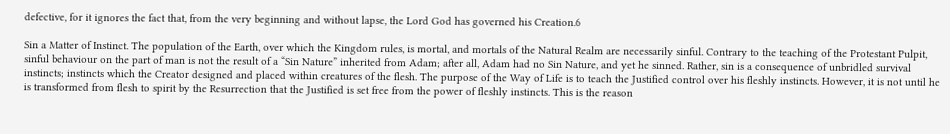defective, for it ignores the fact that, from the very beginning and without lapse, the Lord God has governed his Creation.6

Sin a Matter of Instinct. The population of the Earth, over which the Kingdom rules, is mortal, and mortals of the Natural Realm are necessarily sinful. Contrary to the teaching of the Protestant Pulpit, sinful behaviour on the part of man is not the result of a “Sin Nature” inherited from Adam; after all, Adam had no Sin Nature, and yet he sinned. Rather, sin is a consequence of unbridled survival instincts; instincts which the Creator designed and placed within creatures of the flesh. The purpose of the Way of Life is to teach the Justified control over his fleshly instincts. However, it is not until he is transformed from flesh to spirit by the Resurrection that the Justified is set free from the power of fleshly instincts. This is the reason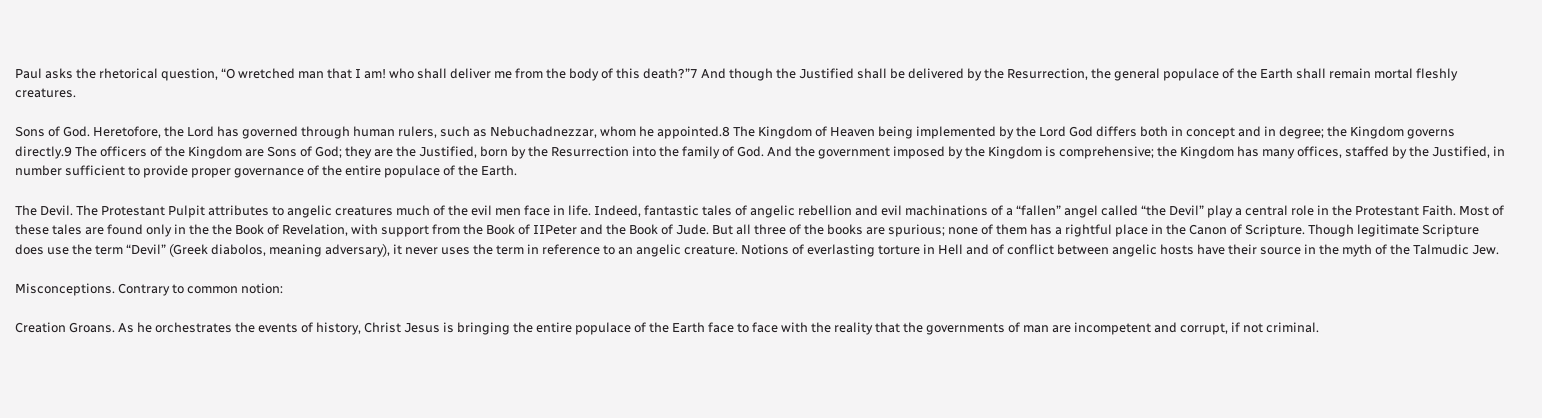Paul asks the rhetorical question, “O wretched man that I am! who shall deliver me from the body of this death?”7 And though the Justified shall be delivered by the Resurrection, the general populace of the Earth shall remain mortal fleshly creatures.

Sons of God. Heretofore, the Lord has governed through human rulers, such as Nebuchadnezzar, whom he appointed.8 The Kingdom of Heaven being implemented by the Lord God differs both in concept and in degree; the Kingdom governs directly.9 The officers of the Kingdom are Sons of God; they are the Justified, born by the Resurrection into the family of God. And the government imposed by the Kingdom is comprehensive; the Kingdom has many offices, staffed by the Justified, in number sufficient to provide proper governance of the entire populace of the Earth.

The Devil. The Protestant Pulpit attributes to angelic creatures much of the evil men face in life. Indeed, fantastic tales of angelic rebellion and evil machinations of a “fallen” angel called “the Devil” play a central role in the Protestant Faith. Most of these tales are found only in the the Book of Revelation, with support from the Book of IIPeter and the Book of Jude. But all three of the books are spurious; none of them has a rightful place in the Canon of Scripture. Though legitimate Scripture does use the term “Devil” (Greek diabolos, meaning adversary), it never uses the term in reference to an angelic creature. Notions of everlasting torture in Hell and of conflict between angelic hosts have their source in the myth of the Talmudic Jew.

Misconceptions. Contrary to common notion:

Creation Groans. As he orchestrates the events of history, Christ Jesus is bringing the entire populace of the Earth face to face with the reality that the governments of man are incompetent and corrupt, if not criminal.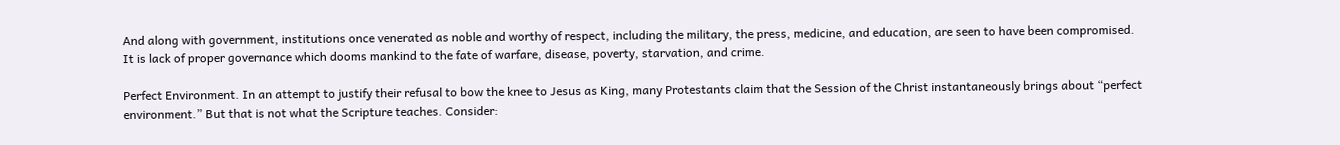And along with government, institutions once venerated as noble and worthy of respect, including the military, the press, medicine, and education, are seen to have been compromised. It is lack of proper governance which dooms mankind to the fate of warfare, disease, poverty, starvation, and crime.

Perfect Environment. In an attempt to justify their refusal to bow the knee to Jesus as King, many Protestants claim that the Session of the Christ instantaneously brings about “perfect environment.” But that is not what the Scripture teaches. Consider: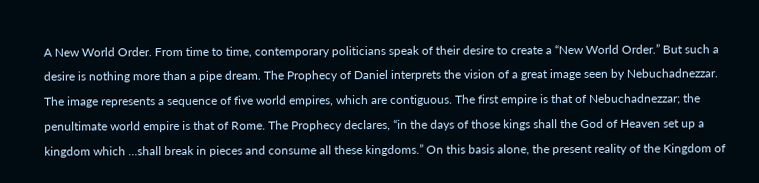A New World Order. From time to time, contemporary politicians speak of their desire to create a “New World Order.” But such a desire is nothing more than a pipe dream. The Prophecy of Daniel interprets the vision of a great image seen by Nebuchadnezzar. The image represents a sequence of five world empires, which are contiguous. The first empire is that of Nebuchadnezzar; the penultimate world empire is that of Rome. The Prophecy declares, “in the days of those kings shall the God of Heaven set up a kingdom which …shall break in pieces and consume all these kingdoms.” On this basis alone, the present reality of the Kingdom of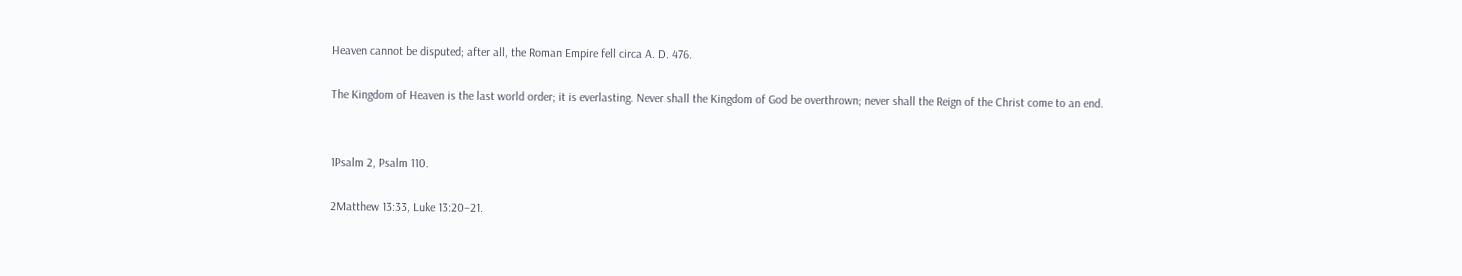Heaven cannot be disputed; after all, the Roman Empire fell circa A. D. 476.

The Kingdom of Heaven is the last world order; it is everlasting. Never shall the Kingdom of God be overthrown; never shall the Reign of the Christ come to an end.


1Psalm 2, Psalm 110.

2Matthew 13:33, Luke 13:20–21.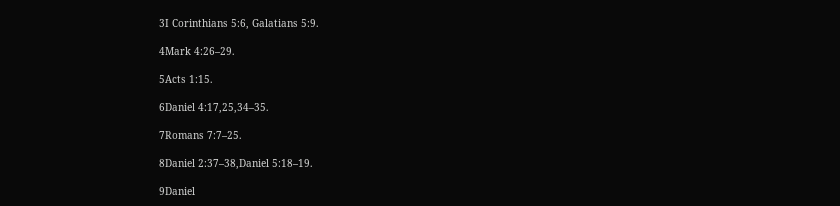3I Corinthians 5:6, Galatians 5:9.

4Mark 4:26–29.

5Acts 1:15.

6Daniel 4:17,25,34–35.

7Romans 7:7–25.

8Daniel 2:37–38,Daniel 5:18–19.

9Daniel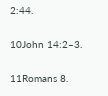2:44.

10John 14:2–3.

11Romans 8.